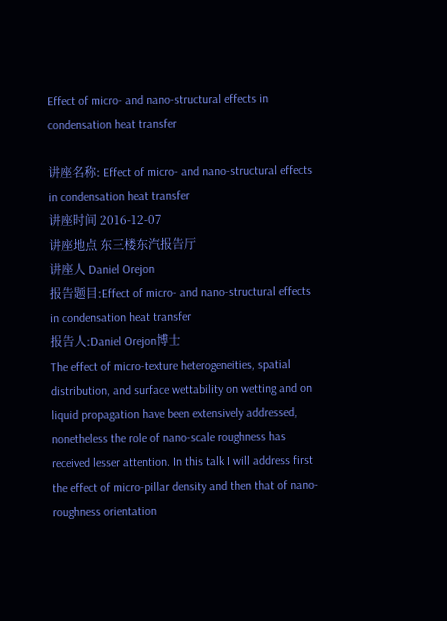Effect of micro- and nano-structural effects in condensation heat transfer

讲座名称: Effect of micro- and nano-structural effects in condensation heat transfer
讲座时间 2016-12-07
讲座地点 东三楼东汽报告厅
讲座人 Daniel Orejon
报告题目:Effect of micro- and nano-structural effects in condensation heat transfer
报告人:Daniel Orejon博士
The effect of micro-texture heterogeneities, spatial distribution, and surface wettability on wetting and on liquid propagation have been extensively addressed, nonetheless the role of nano-scale roughness has received lesser attention. In this talk I will address first the effect of micro-pillar density and then that of nano-roughness orientation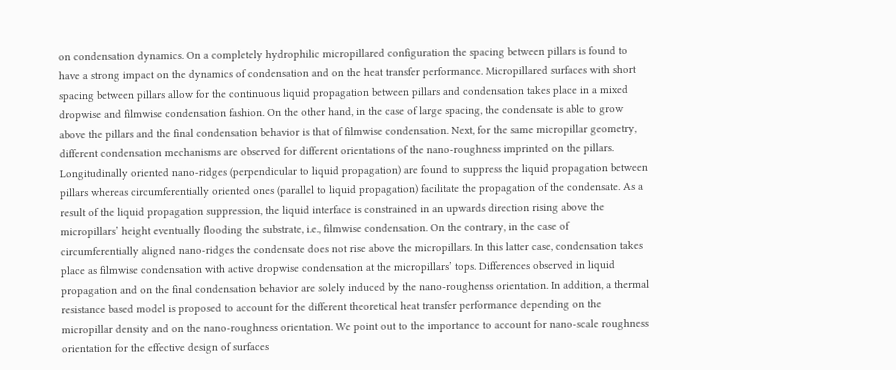on condensation dynamics. On a completely hydrophilic micropillared configuration the spacing between pillars is found to have a strong impact on the dynamics of condensation and on the heat transfer performance. Micropillared surfaces with short spacing between pillars allow for the continuous liquid propagation between pillars and condensation takes place in a mixed dropwise and filmwise condensation fashion. On the other hand, in the case of large spacing, the condensate is able to grow above the pillars and the final condensation behavior is that of filmwise condensation. Next, for the same micropillar geometry, different condensation mechanisms are observed for different orientations of the nano-roughness imprinted on the pillars. Longitudinally oriented nano-ridges (perpendicular to liquid propagation) are found to suppress the liquid propagation between pillars whereas circumferentially oriented ones (parallel to liquid propagation) facilitate the propagation of the condensate. As a result of the liquid propagation suppression, the liquid interface is constrained in an upwards direction rising above the micropillars’ height eventually flooding the substrate, i.e., filmwise condensation. On the contrary, in the case of circumferentially aligned nano-ridges the condensate does not rise above the micropillars. In this latter case, condensation takes place as filmwise condensation with active dropwise condensation at the micropillars’ tops. Differences observed in liquid propagation and on the final condensation behavior are solely induced by the nano-roughenss orientation. In addition, a thermal resistance based model is proposed to account for the different theoretical heat transfer performance depending on the micropillar density and on the nano-roughness orientation. We point out to the importance to account for nano-scale roughness orientation for the effective design of surfaces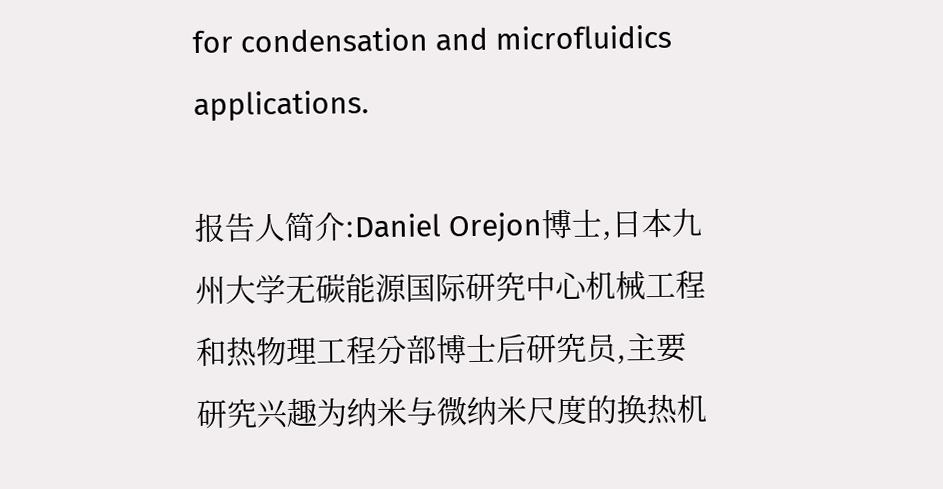for condensation and microfluidics applications.

报告人简介:Daniel Orejon博士,日本九州大学无碳能源国际研究中心机械工程和热物理工程分部博士后研究员,主要研究兴趣为纳米与微纳米尺度的换热机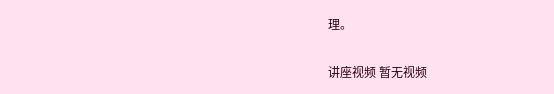理。

讲座视频 暂无视频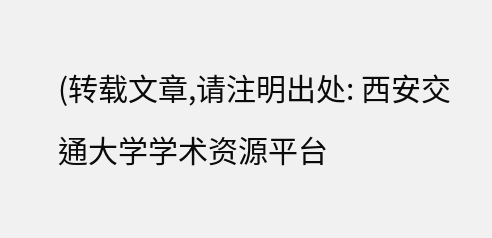(转载文章,请注明出处: 西安交通大学学术资源平台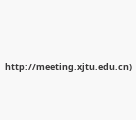http://meeting.xjtu.edu.cn)